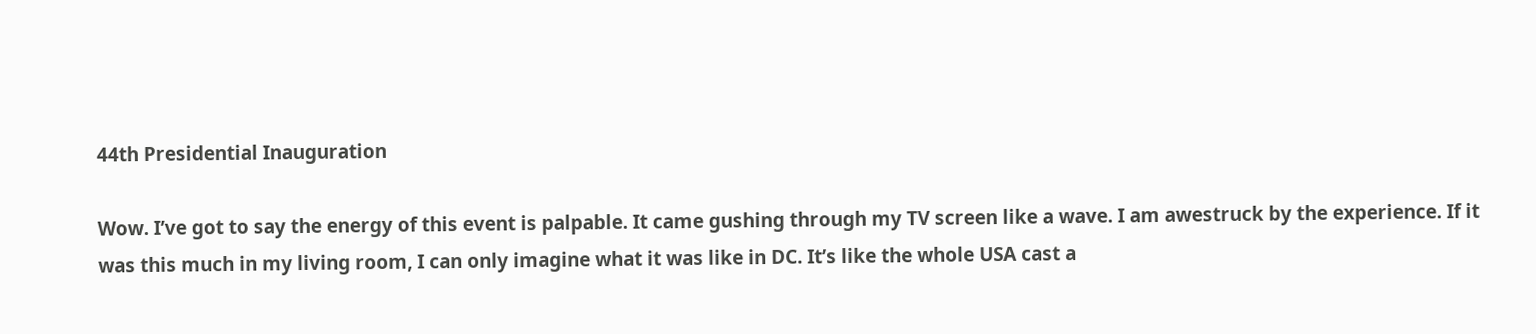44th Presidential Inauguration

Wow. I’ve got to say the energy of this event is palpable. It came gushing through my TV screen like a wave. I am awestruck by the experience. If it was this much in my living room, I can only imagine what it was like in DC. It’s like the whole USA cast a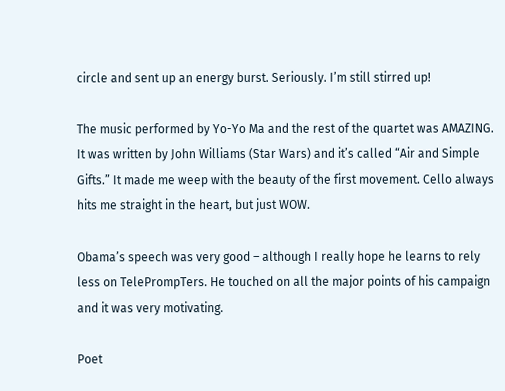circle and sent up an energy burst. Seriously. I’m still stirred up!

The music performed by Yo-Yo Ma and the rest of the quartet was AMAZING. It was written by John Williams (Star Wars) and it’s called “Air and Simple Gifts.” It made me weep with the beauty of the first movement. Cello always hits me straight in the heart, but just WOW.

Obama’s speech was very good – although I really hope he learns to rely less on TelePrompTers. He touched on all the major points of his campaign and it was very motivating.

Poet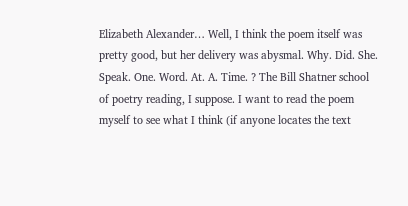Elizabeth Alexander… Well, I think the poem itself was pretty good, but her delivery was abysmal. Why. Did. She. Speak. One. Word. At. A. Time. ? The Bill Shatner school of poetry reading, I suppose. I want to read the poem myself to see what I think (if anyone locates the text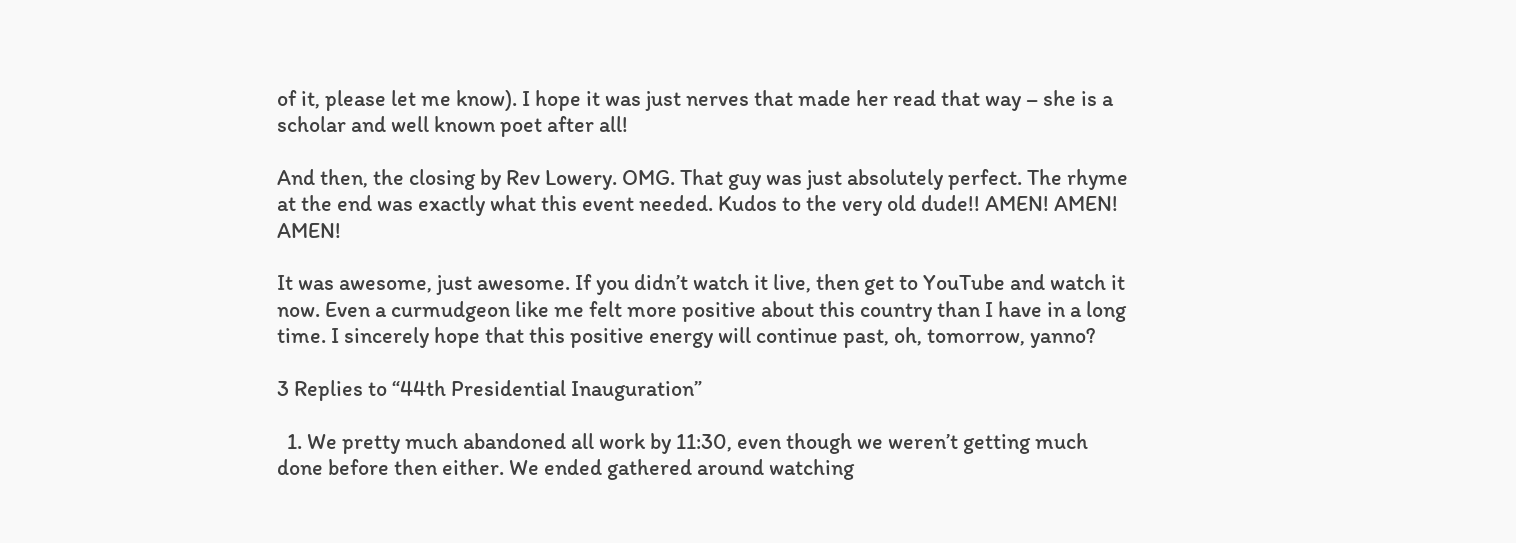of it, please let me know). I hope it was just nerves that made her read that way – she is a scholar and well known poet after all!

And then, the closing by Rev Lowery. OMG. That guy was just absolutely perfect. The rhyme at the end was exactly what this event needed. Kudos to the very old dude!! AMEN! AMEN! AMEN!

It was awesome, just awesome. If you didn’t watch it live, then get to YouTube and watch it now. Even a curmudgeon like me felt more positive about this country than I have in a long time. I sincerely hope that this positive energy will continue past, oh, tomorrow, yanno?

3 Replies to “44th Presidential Inauguration”

  1. We pretty much abandoned all work by 11:30, even though we weren’t getting much done before then either. We ended gathered around watching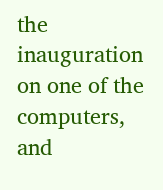the inauguration on one of the computers, and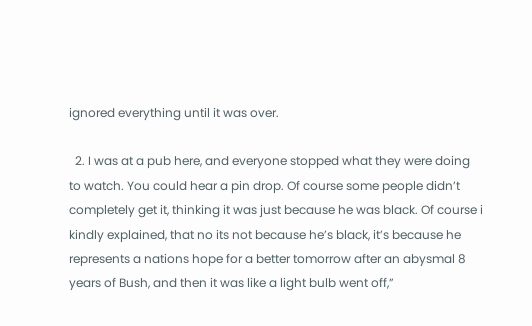ignored everything until it was over.

  2. I was at a pub here, and everyone stopped what they were doing to watch. You could hear a pin drop. Of course some people didn’t completely get it, thinking it was just because he was black. Of course i kindly explained, that no its not because he’s black, it’s because he represents a nations hope for a better tomorrow after an abysmal 8 years of Bush, and then it was like a light bulb went off,”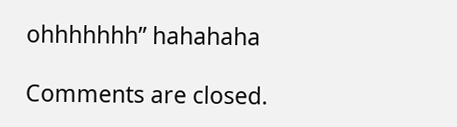ohhhhhhh” hahahaha

Comments are closed.